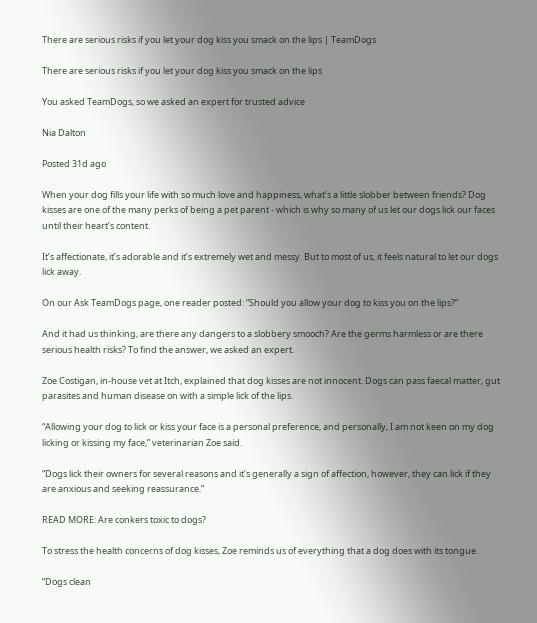There are serious risks if you let your dog kiss you smack on the lips | TeamDogs

There are serious risks if you let your dog kiss you smack on the lips

You asked TeamDogs, so we asked an expert for trusted advice

Nia Dalton

Posted 31d ago

When your dog fills your life with so much love and happiness, what’s a little slobber between friends? Dog kisses are one of the many perks of being a pet parent - which is why so many of us let our dogs lick our faces until their heart’s content.

It’s affectionate, it’s adorable and it’s extremely wet and messy. But to most of us, it feels natural to let our dogs lick away.

On our Ask TeamDogs page, one reader posted: “Should you allow your dog to kiss you on the lips?”

And it had us thinking, are there any dangers to a slobbery smooch? Are the germs harmless or are there serious health risks? To find the answer, we asked an expert.

Zoe Costigan, in-house vet at Itch, explained that dog kisses are not innocent. Dogs can pass faecal matter, gut parasites and human disease on with a simple lick of the lips.

“Allowing your dog to lick or kiss your face is a personal preference, and personally, I am not keen on my dog licking or kissing my face,” veterinarian Zoe said.

“Dogs lick their owners for several reasons and it’s generally a sign of affection, however, they can lick if they are anxious and seeking reassurance.”

READ MORE: Are conkers toxic to dogs?

To stress the health concerns of dog kisses, Zoe reminds us of everything that a dog does with its tongue.

“Dogs clean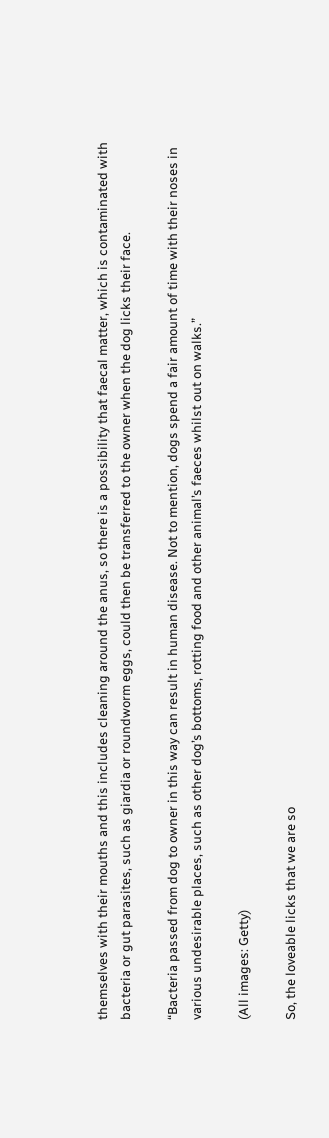themselves with their mouths and this includes cleaning around the anus, so there is a possibility that faecal matter, which is contaminated with bacteria or gut parasites, such as giardia or roundworm eggs, could then be transferred to the owner when the dog licks their face.

“Bacteria passed from dog to owner in this way can result in human disease. Not to mention, dogs spend a fair amount of time with their noses in various undesirable places, such as other dog’s bottoms, rotting food and other animal’s faeces whilst out on walks.”

(All images: Getty)

So, the loveable licks that we are so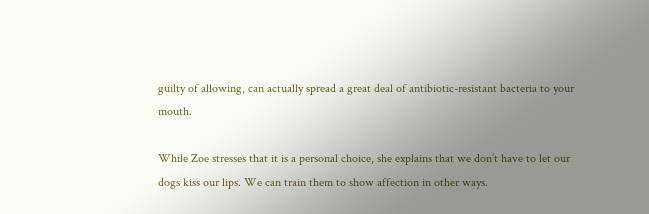guilty of allowing, can actually spread a great deal of antibiotic-resistant bacteria to your mouth.

While Zoe stresses that it is a personal choice, she explains that we don’t have to let our dogs kiss our lips. We can train them to show affection in other ways.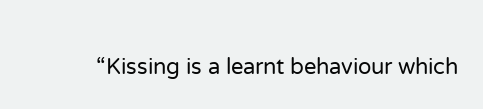“Kissing is a learnt behaviour which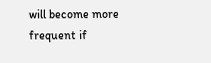will become more frequent if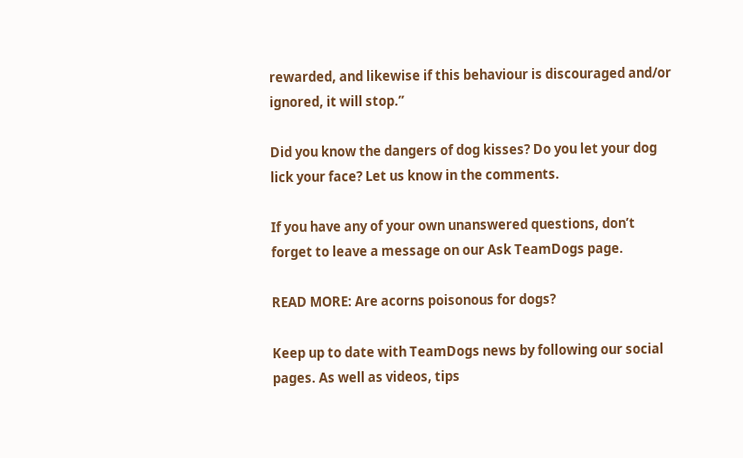rewarded, and likewise if this behaviour is discouraged and/or ignored, it will stop.”

Did you know the dangers of dog kisses? Do you let your dog lick your face? Let us know in the comments.

If you have any of your own unanswered questions, don’t forget to leave a message on our Ask TeamDogs page.

READ MORE: Are acorns poisonous for dogs?

Keep up to date with TeamDogs news by following our social pages. As well as videos, tips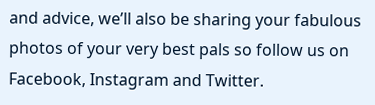and advice, we’ll also be sharing your fabulous photos of your very best pals so follow us on Facebook, Instagram and Twitter.